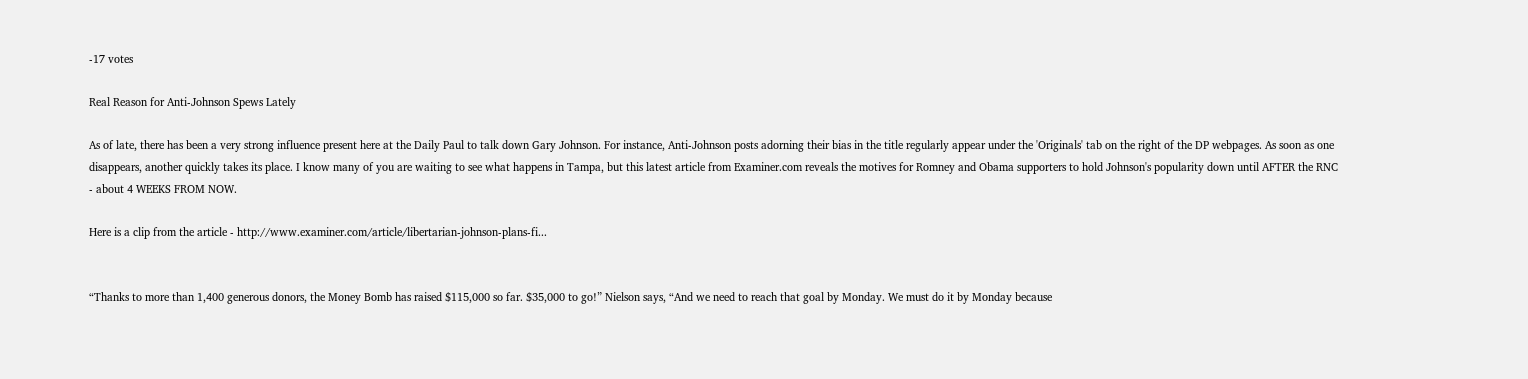-17 votes

Real Reason for Anti-Johnson Spews Lately

As of late, there has been a very strong influence present here at the Daily Paul to talk down Gary Johnson. For instance, Anti-Johnson posts adorning their bias in the title regularly appear under the 'Originals' tab on the right of the DP webpages. As soon as one disappears, another quickly takes its place. I know many of you are waiting to see what happens in Tampa, but this latest article from Examiner.com reveals the motives for Romney and Obama supporters to hold Johnson's popularity down until AFTER the RNC - about 4 WEEKS FROM NOW.

Here is a clip from the article - http://www.examiner.com/article/libertarian-johnson-plans-fi...


“Thanks to more than 1,400 generous donors, the Money Bomb has raised $115,000 so far. $35,000 to go!” Nielson says, “And we need to reach that goal by Monday. We must do it by Monday because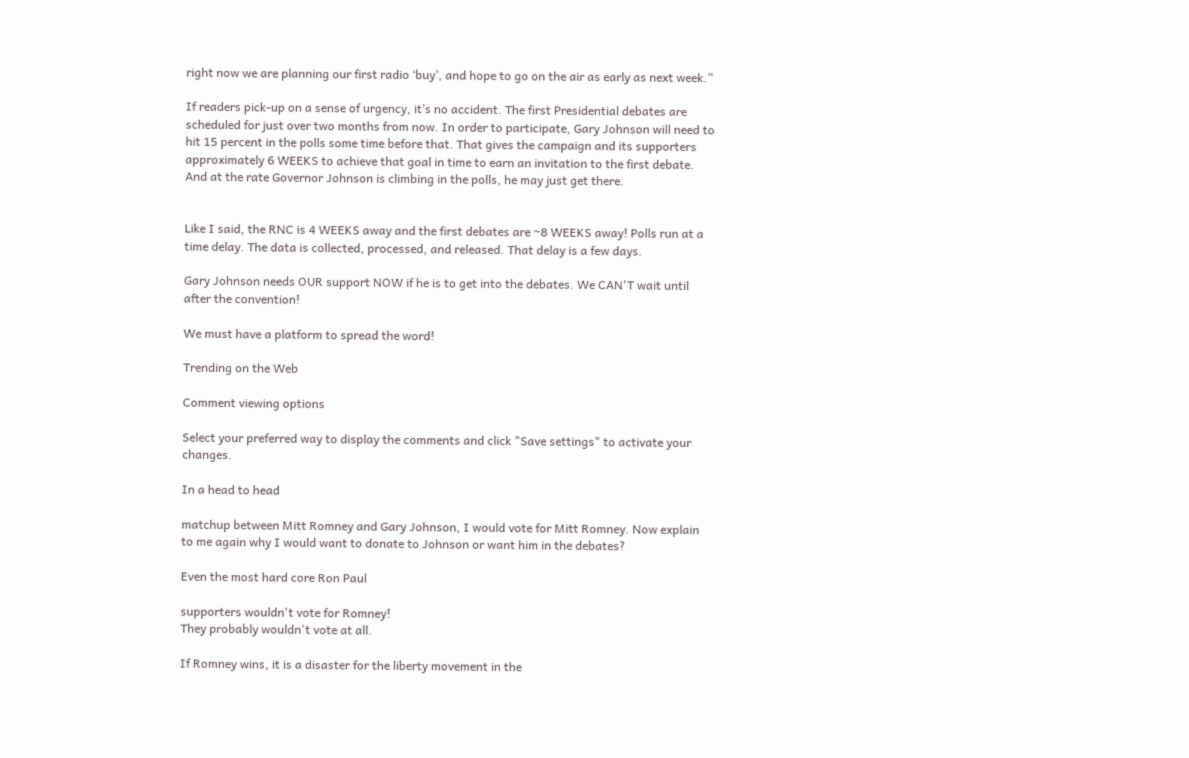right now we are planning our first radio ‘buy’, and hope to go on the air as early as next week.”

If readers pick-up on a sense of urgency, it’s no accident. The first Presidential debates are scheduled for just over two months from now. In order to participate, Gary Johnson will need to hit 15 percent in the polls some time before that. That gives the campaign and its supporters approximately 6 WEEKS to achieve that goal in time to earn an invitation to the first debate. And at the rate Governor Johnson is climbing in the polls, he may just get there.


Like I said, the RNC is 4 WEEKS away and the first debates are ~8 WEEKS away! Polls run at a time delay. The data is collected, processed, and released. That delay is a few days.

Gary Johnson needs OUR support NOW if he is to get into the debates. We CAN'T wait until after the convention!

We must have a platform to spread the word!

Trending on the Web

Comment viewing options

Select your preferred way to display the comments and click "Save settings" to activate your changes.

In a head to head

matchup between Mitt Romney and Gary Johnson, I would vote for Mitt Romney. Now explain to me again why I would want to donate to Johnson or want him in the debates?

Even the most hard core Ron Paul

supporters wouldn't vote for Romney!
They probably wouldn't vote at all.

If Romney wins, it is a disaster for the liberty movement in the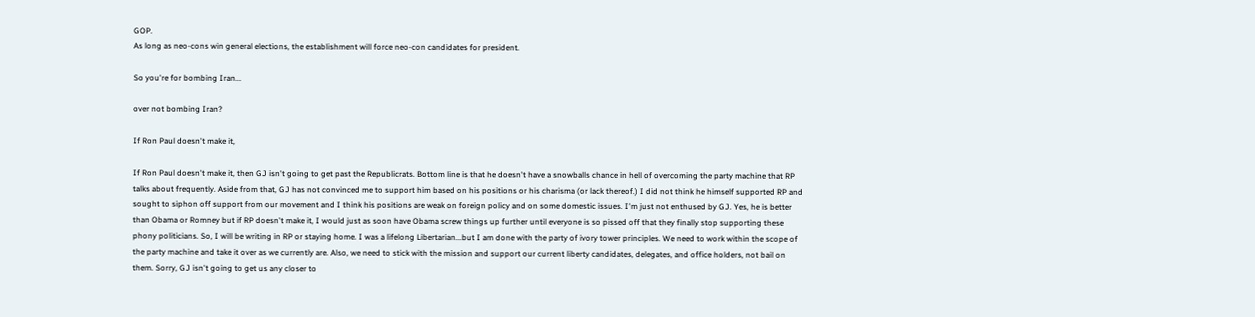GOP.
As long as neo-cons win general elections, the establishment will force neo-con candidates for president.

So you're for bombing Iran...

over not bombing Iran?

If Ron Paul doesn't make it,

If Ron Paul doesn't make it, then GJ isn't going to get past the Republicrats. Bottom line is that he doesn't have a snowballs chance in hell of overcoming the party machine that RP talks about frequently. Aside from that, GJ has not convinced me to support him based on his positions or his charisma (or lack thereof.) I did not think he himself supported RP and sought to siphon off support from our movement and I think his positions are weak on foreign policy and on some domestic issues. I'm just not enthused by GJ. Yes, he is better than Obama or Romney but if RP doesn't make it, I would just as soon have Obama screw things up further until everyone is so pissed off that they finally stop supporting these phony politicians. So, I will be writing in RP or staying home. I was a lifelong Libertarian...but I am done with the party of ivory tower principles. We need to work within the scope of the party machine and take it over as we currently are. Also, we need to stick with the mission and support our current liberty candidates, delegates, and office holders, not bail on them. Sorry, GJ isn't going to get us any closer to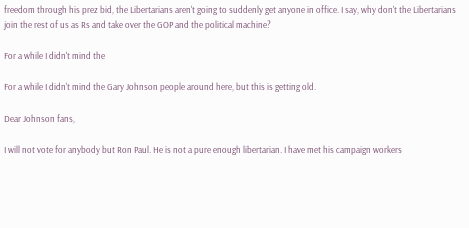freedom through his prez bid, the Libertarians aren't going to suddenly get anyone in office. I say, why don't the Libertarians join the rest of us as Rs and take over the GOP and the political machine?

For a while I didn't mind the

For a while I didn't mind the Gary Johnson people around here, but this is getting old.

Dear Johnson fans,

I will not vote for anybody but Ron Paul. He is not a pure enough libertarian. I have met his campaign workers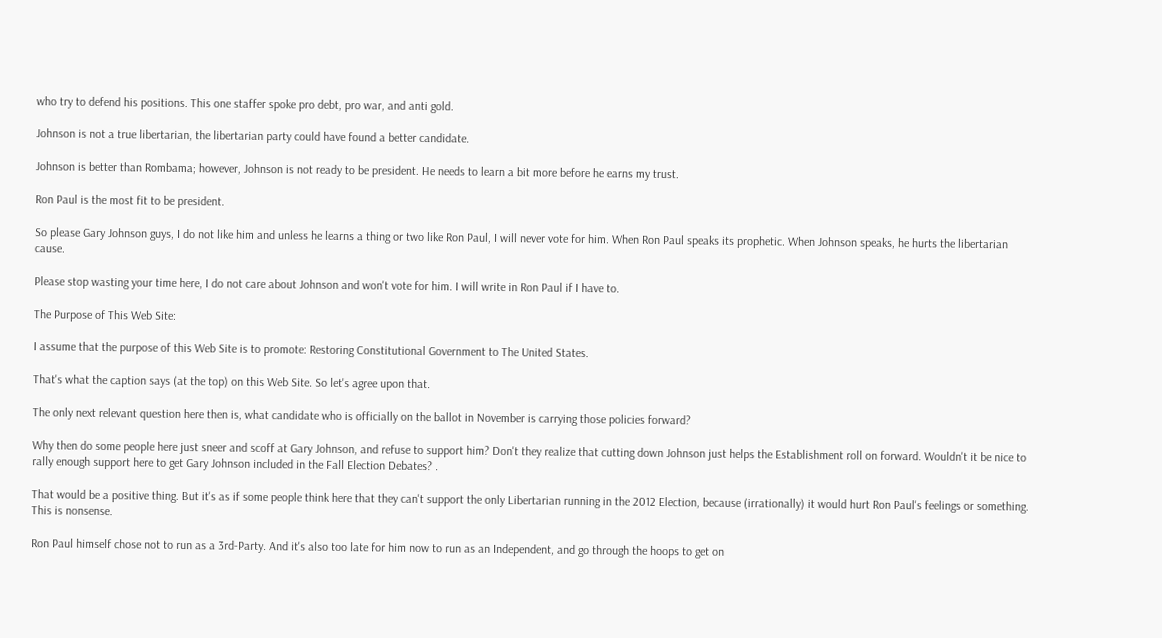who try to defend his positions. This one staffer spoke pro debt, pro war, and anti gold.

Johnson is not a true libertarian, the libertarian party could have found a better candidate.

Johnson is better than Rombama; however, Johnson is not ready to be president. He needs to learn a bit more before he earns my trust.

Ron Paul is the most fit to be president.

So please Gary Johnson guys, I do not like him and unless he learns a thing or two like Ron Paul, I will never vote for him. When Ron Paul speaks its prophetic. When Johnson speaks, he hurts the libertarian cause.

Please stop wasting your time here, I do not care about Johnson and won't vote for him. I will write in Ron Paul if I have to.

The Purpose of This Web Site:

I assume that the purpose of this Web Site is to promote: Restoring Constitutional Government to The United States.

That's what the caption says (at the top) on this Web Site. So let's agree upon that.

The only next relevant question here then is, what candidate who is officially on the ballot in November is carrying those policies forward?

Why then do some people here just sneer and scoff at Gary Johnson, and refuse to support him? Don't they realize that cutting down Johnson just helps the Establishment roll on forward. Wouldn't it be nice to rally enough support here to get Gary Johnson included in the Fall Election Debates? .

That would be a positive thing. But it's as if some people think here that they can't support the only Libertarian running in the 2012 Election, because (irrationally) it would hurt Ron Paul's feelings or something. This is nonsense.

Ron Paul himself chose not to run as a 3rd-Party. And it's also too late for him now to run as an Independent, and go through the hoops to get on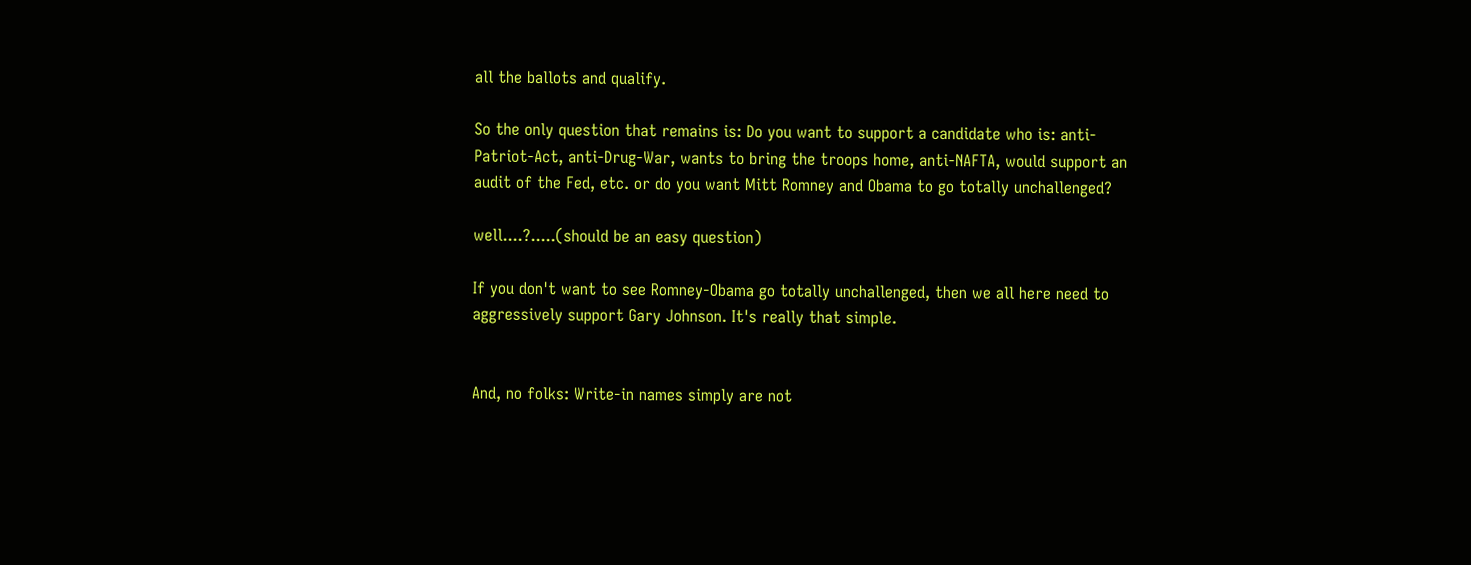all the ballots and qualify.

So the only question that remains is: Do you want to support a candidate who is: anti-Patriot-Act, anti-Drug-War, wants to bring the troops home, anti-NAFTA, would support an audit of the Fed, etc. or do you want Mitt Romney and Obama to go totally unchallenged?

well....?.....(should be an easy question)

If you don't want to see Romney-Obama go totally unchallenged, then we all here need to aggressively support Gary Johnson. It's really that simple.


And, no folks: Write-in names simply are not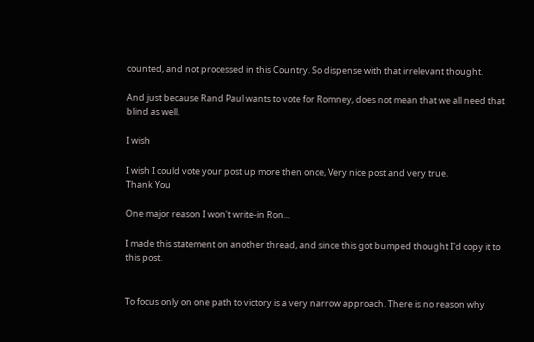counted, and not processed in this Country. So dispense with that irrelevant thought.

And just because Rand Paul wants to vote for Romney, does not mean that we all need that blind as well.

I wish

I wish I could vote your post up more then once, Very nice post and very true.
Thank You

One major reason I won't write-in Ron...

I made this statement on another thread, and since this got bumped thought I'd copy it to this post.


To focus only on one path to victory is a very narrow approach. There is no reason why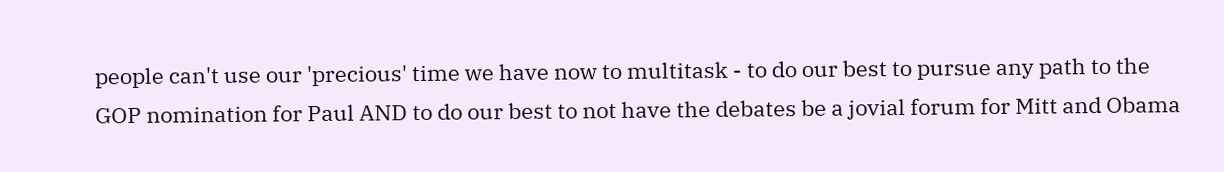people can't use our 'precious' time we have now to multitask - to do our best to pursue any path to the GOP nomination for Paul AND to do our best to not have the debates be a jovial forum for Mitt and Obama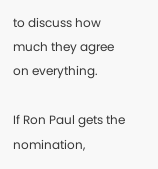to discuss how much they agree on everything.

If Ron Paul gets the nomination,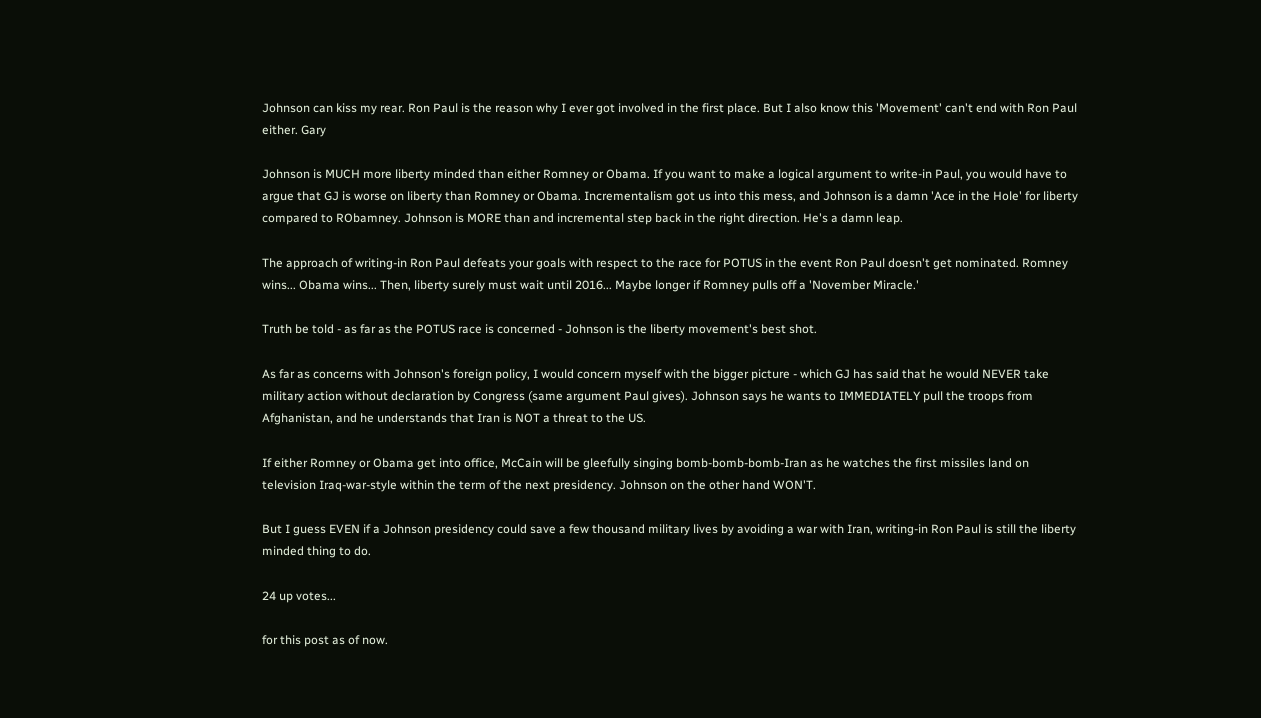Johnson can kiss my rear. Ron Paul is the reason why I ever got involved in the first place. But I also know this 'Movement' can't end with Ron Paul either. Gary

Johnson is MUCH more liberty minded than either Romney or Obama. If you want to make a logical argument to write-in Paul, you would have to argue that GJ is worse on liberty than Romney or Obama. Incrementalism got us into this mess, and Johnson is a damn 'Ace in the Hole' for liberty compared to RObamney. Johnson is MORE than and incremental step back in the right direction. He's a damn leap.

The approach of writing-in Ron Paul defeats your goals with respect to the race for POTUS in the event Ron Paul doesn't get nominated. Romney wins... Obama wins... Then, liberty surely must wait until 2016... Maybe longer if Romney pulls off a 'November Miracle.'

Truth be told - as far as the POTUS race is concerned - Johnson is the liberty movement's best shot.

As far as concerns with Johnson's foreign policy, I would concern myself with the bigger picture - which GJ has said that he would NEVER take military action without declaration by Congress (same argument Paul gives). Johnson says he wants to IMMEDIATELY pull the troops from Afghanistan, and he understands that Iran is NOT a threat to the US.

If either Romney or Obama get into office, McCain will be gleefully singing bomb-bomb-bomb-Iran as he watches the first missiles land on television Iraq-war-style within the term of the next presidency. Johnson on the other hand WON'T.

But I guess EVEN if a Johnson presidency could save a few thousand military lives by avoiding a war with Iran, writing-in Ron Paul is still the liberty minded thing to do.

24 up votes...

for this post as of now.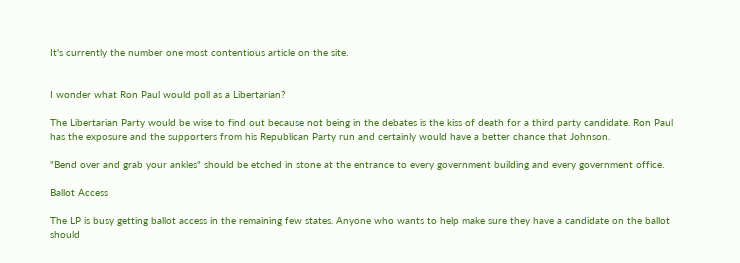It's currently the number one most contentious article on the site.


I wonder what Ron Paul would poll as a Libertarian?

The Libertarian Party would be wise to find out because not being in the debates is the kiss of death for a third party candidate. Ron Paul has the exposure and the supporters from his Republican Party run and certainly would have a better chance that Johnson.

"Bend over and grab your ankles" should be etched in stone at the entrance to every government building and every government office.

Ballot Access

The LP is busy getting ballot access in the remaining few states. Anyone who wants to help make sure they have a candidate on the ballot should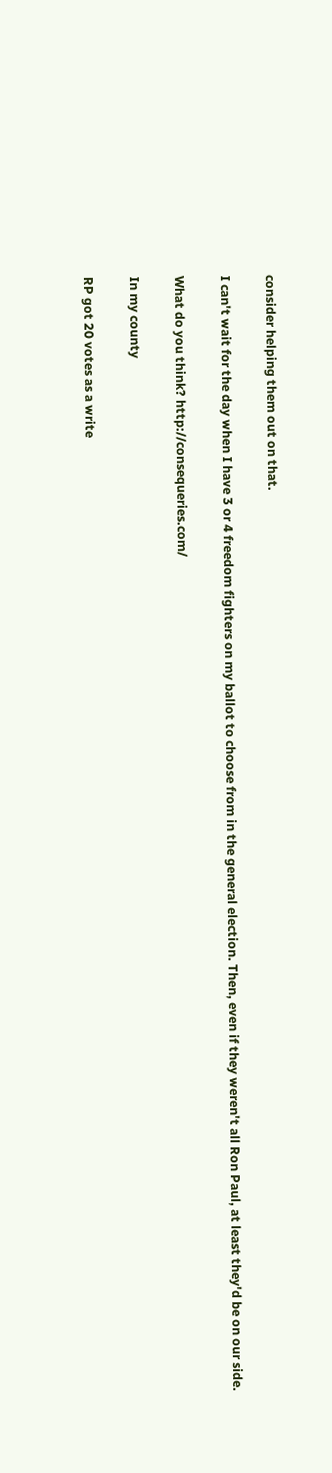consider helping them out on that.

I can't wait for the day when I have 3 or 4 freedom fighters on my ballot to choose from in the general election. Then, even if they weren't all Ron Paul, at least they'd be on our side.

What do you think? http://consequeries.com/

In my county

RP got 20 votes as a write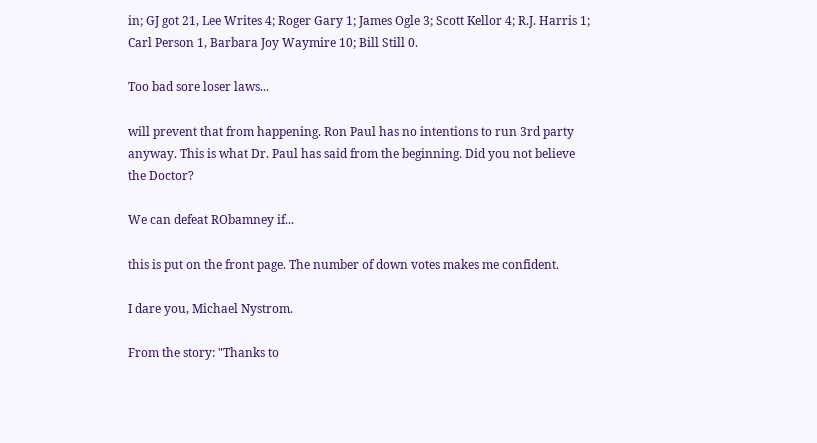in; GJ got 21, Lee Writes 4; Roger Gary 1; James Ogle 3; Scott Kellor 4; R.J. Harris 1; Carl Person 1, Barbara Joy Waymire 10; Bill Still 0.

Too bad sore loser laws...

will prevent that from happening. Ron Paul has no intentions to run 3rd party anyway. This is what Dr. Paul has said from the beginning. Did you not believe the Doctor?

We can defeat RObamney if...

this is put on the front page. The number of down votes makes me confident.

I dare you, Michael Nystrom.

From the story: "Thanks to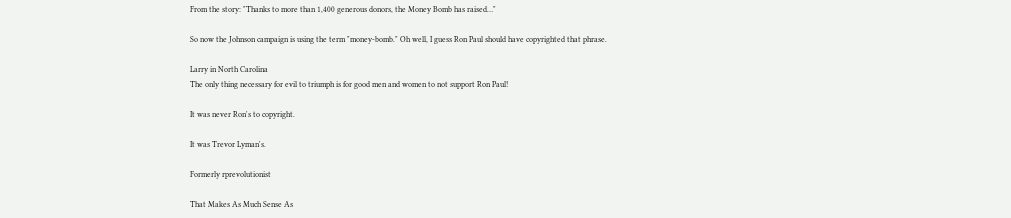From the story: "Thanks to more than 1,400 generous donors, the Money Bomb has raised…"

So now the Johnson campaign is using the term "money-bomb." Oh well, I guess Ron Paul should have copyrighted that phrase.

Larry in North Carolina
The only thing necessary for evil to triumph is for good men and women to not support Ron Paul!

It was never Ron's to copyright.

It was Trevor Lyman's.

Formerly rprevolutionist

That Makes As Much Sense As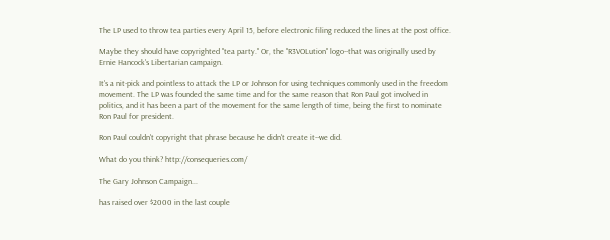The LP used to throw tea parties every April 15, before electronic filing reduced the lines at the post office.

Maybe they should have copyrighted "tea party." Or, the "R3VOLution" logo--that was originally used by Ernie Hancock's Libertarian campaign.

It's a nit-pick and pointless to attack the LP or Johnson for using techniques commonly used in the freedom movement. The LP was founded the same time and for the same reason that Ron Paul got involved in politics, and it has been a part of the movement for the same length of time, being the first to nominate Ron Paul for president.

Ron Paul couldn't copyright that phrase because he didn't create it--we did.

What do you think? http://consequeries.com/

The Gary Johnson Campaign...

has raised over $2000 in the last couple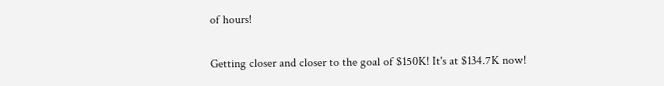of hours!

Getting closer and closer to the goal of $150K! It's at $134.7K now!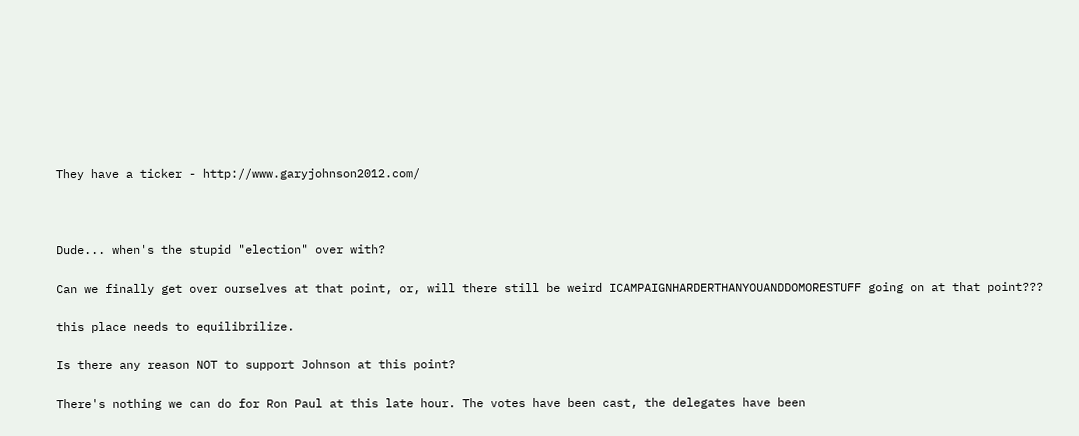They have a ticker - http://www.garyjohnson2012.com/



Dude... when's the stupid "election" over with?

Can we finally get over ourselves at that point, or, will there still be weird ICAMPAIGNHARDERTHANYOUANDDOMORESTUFF going on at that point???

this place needs to equilibrilize.

Is there any reason NOT to support Johnson at this point?

There's nothing we can do for Ron Paul at this late hour. The votes have been cast, the delegates have been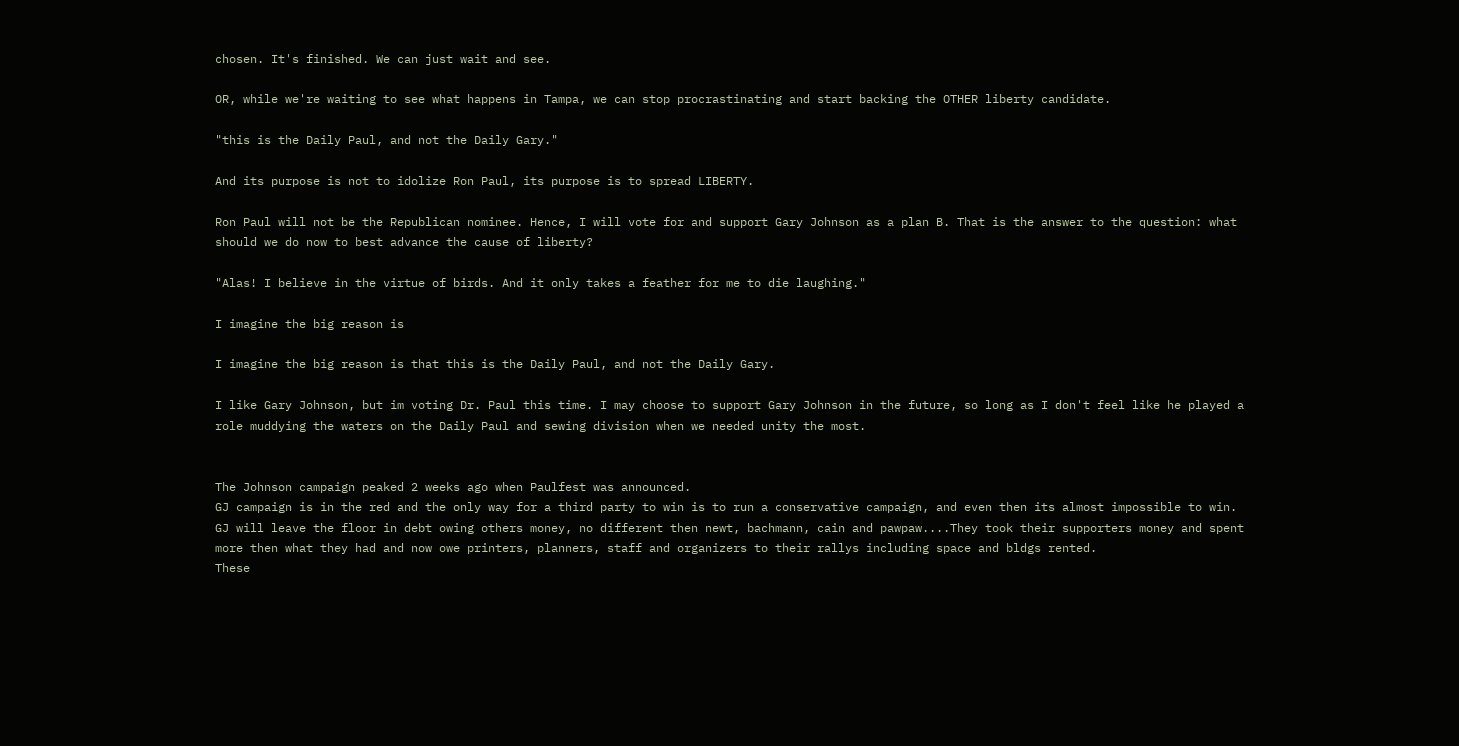chosen. It's finished. We can just wait and see.

OR, while we're waiting to see what happens in Tampa, we can stop procrastinating and start backing the OTHER liberty candidate.

"this is the Daily Paul, and not the Daily Gary."

And its purpose is not to idolize Ron Paul, its purpose is to spread LIBERTY.

Ron Paul will not be the Republican nominee. Hence, I will vote for and support Gary Johnson as a plan B. That is the answer to the question: what should we do now to best advance the cause of liberty?

"Alas! I believe in the virtue of birds. And it only takes a feather for me to die laughing."

I imagine the big reason is

I imagine the big reason is that this is the Daily Paul, and not the Daily Gary.

I like Gary Johnson, but im voting Dr. Paul this time. I may choose to support Gary Johnson in the future, so long as I don't feel like he played a role muddying the waters on the Daily Paul and sewing division when we needed unity the most.


The Johnson campaign peaked 2 weeks ago when Paulfest was announced.
GJ campaign is in the red and the only way for a third party to win is to run a conservative campaign, and even then its almost impossible to win.
GJ will leave the floor in debt owing others money, no different then newt, bachmann, cain and pawpaw....They took their supporters money and spent more then what they had and now owe printers, planners, staff and organizers to their rallys including space and bldgs rented.
These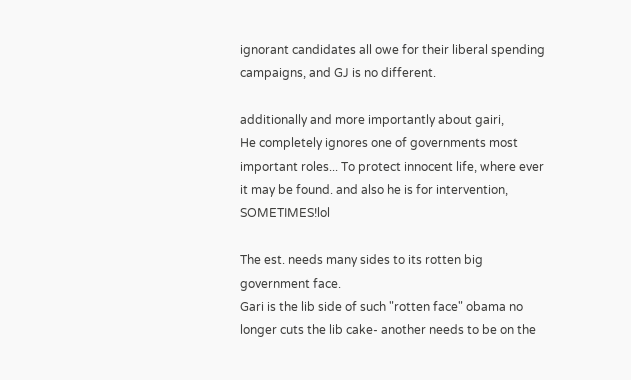ignorant candidates all owe for their liberal spending campaigns, and GJ is no different.

additionally and more importantly about gairi,
He completely ignores one of governments most important roles... To protect innocent life, where ever it may be found. and also he is for intervention, SOMETIMES!lol

The est. needs many sides to its rotten big government face.
Gari is the lib side of such "rotten face" obama no longer cuts the lib cake- another needs to be on the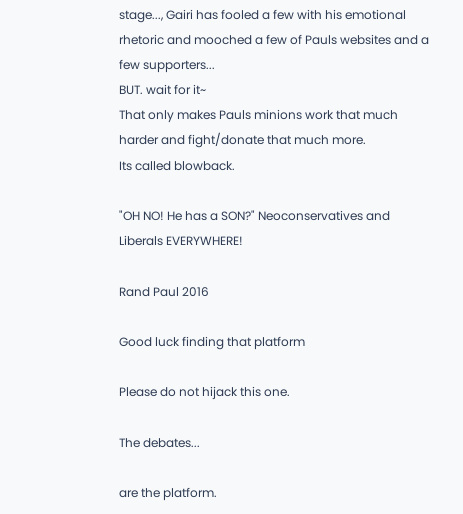stage..., Gairi has fooled a few with his emotional rhetoric and mooched a few of Pauls websites and a few supporters...
BUT. wait for it~
That only makes Pauls minions work that much harder and fight/donate that much more.
Its called blowback.

"OH NO! He has a SON?" Neoconservatives and Liberals EVERYWHERE!

Rand Paul 2016

Good luck finding that platform

Please do not hijack this one.

The debates...

are the platform.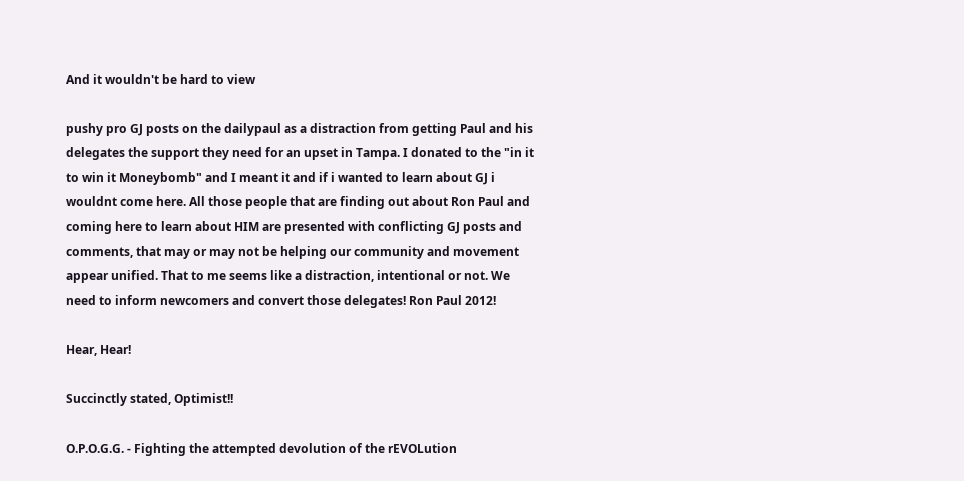And it wouldn't be hard to view

pushy pro GJ posts on the dailypaul as a distraction from getting Paul and his delegates the support they need for an upset in Tampa. I donated to the "in it to win it Moneybomb" and I meant it and if i wanted to learn about GJ i wouldnt come here. All those people that are finding out about Ron Paul and coming here to learn about HIM are presented with conflicting GJ posts and comments, that may or may not be helping our community and movement appear unified. That to me seems like a distraction, intentional or not. We need to inform newcomers and convert those delegates! Ron Paul 2012!

Hear, Hear!

Succinctly stated, Optimist!!

O.P.O.G.G. - Fighting the attempted devolution of the rEVOLution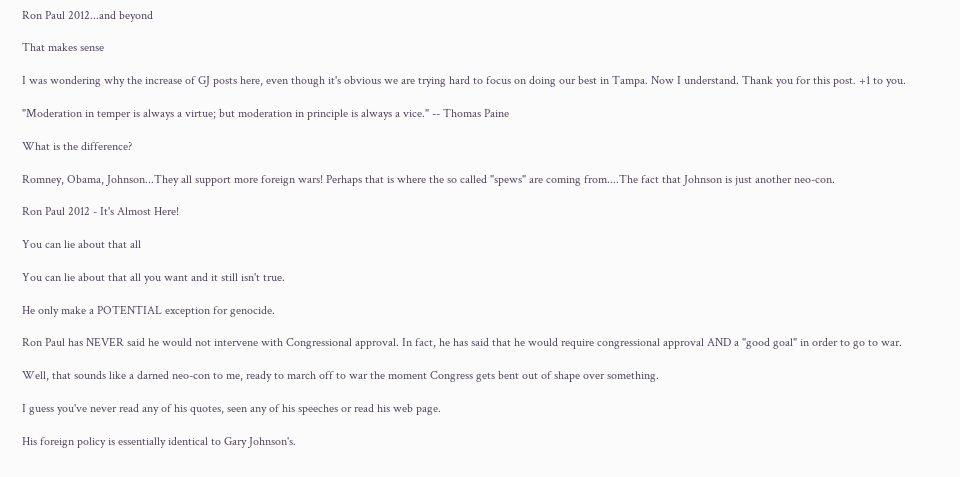Ron Paul 2012...and beyond

That makes sense

I was wondering why the increase of GJ posts here, even though it's obvious we are trying hard to focus on doing our best in Tampa. Now I understand. Thank you for this post. +1 to you.

"Moderation in temper is always a virtue; but moderation in principle is always a vice." -- Thomas Paine

What is the difference?

Romney, Obama, Johnson...They all support more foreign wars! Perhaps that is where the so called "spews" are coming from....The fact that Johnson is just another neo-con.

Ron Paul 2012 - It's Almost Here!

You can lie about that all

You can lie about that all you want and it still isn't true.

He only make a POTENTIAL exception for genocide.

Ron Paul has NEVER said he would not intervene with Congressional approval. In fact, he has said that he would require congressional approval AND a "good goal" in order to go to war.

Well, that sounds like a darned neo-con to me, ready to march off to war the moment Congress gets bent out of shape over something.

I guess you've never read any of his quotes, seen any of his speeches or read his web page.

His foreign policy is essentially identical to Gary Johnson's.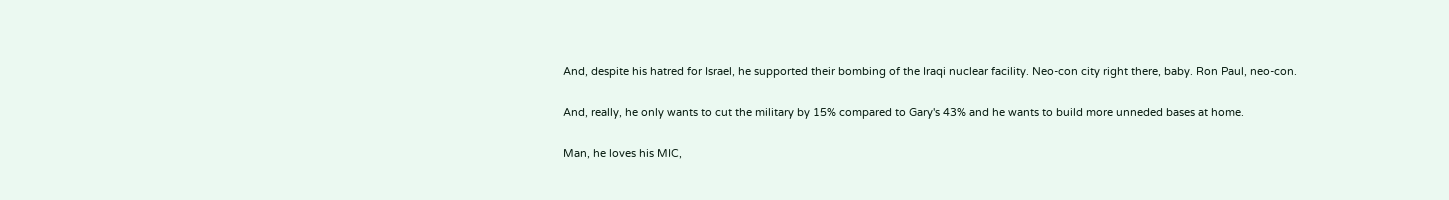And, despite his hatred for Israel, he supported their bombing of the Iraqi nuclear facility. Neo-con city right there, baby. Ron Paul, neo-con.

And, really, he only wants to cut the military by 15% compared to Gary's 43% and he wants to build more unneded bases at home.

Man, he loves his MIC,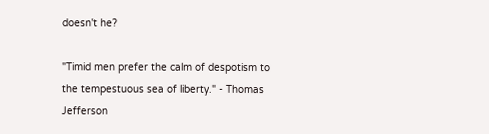doesn't he?

"Timid men prefer the calm of despotism to the tempestuous sea of liberty." - Thomas Jefferson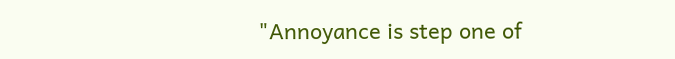"Annoyance is step one of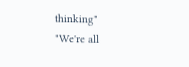thinking"
"We're all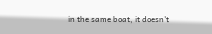in the same boat, it doesn't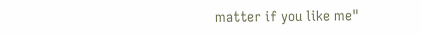matter if you like me"